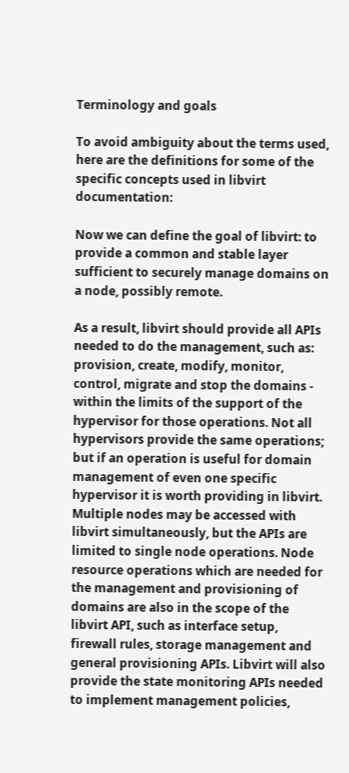Terminology and goals

To avoid ambiguity about the terms used, here are the definitions for some of the specific concepts used in libvirt documentation:

Now we can define the goal of libvirt: to provide a common and stable layer sufficient to securely manage domains on a node, possibly remote.

As a result, libvirt should provide all APIs needed to do the management, such as: provision, create, modify, monitor, control, migrate and stop the domains - within the limits of the support of the hypervisor for those operations. Not all hypervisors provide the same operations; but if an operation is useful for domain management of even one specific hypervisor it is worth providing in libvirt. Multiple nodes may be accessed with libvirt simultaneously, but the APIs are limited to single node operations. Node resource operations which are needed for the management and provisioning of domains are also in the scope of the libvirt API, such as interface setup, firewall rules, storage management and general provisioning APIs. Libvirt will also provide the state monitoring APIs needed to implement management policies,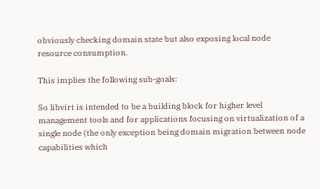obviously checking domain state but also exposing local node resource consumption.

This implies the following sub-goals:

So libvirt is intended to be a building block for higher level management tools and for applications focusing on virtualization of a single node (the only exception being domain migration between node capabilities which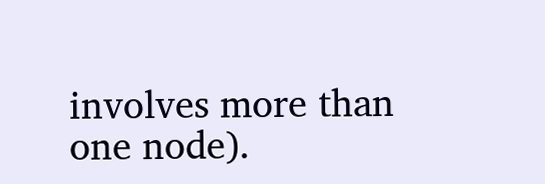involves more than one node).